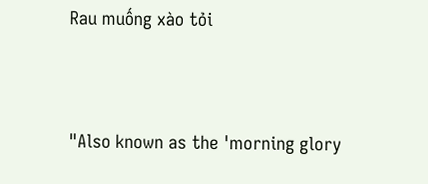Rau muống xào tỏi


"Also known as the 'morning glory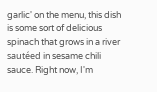garlic' on the menu, this dish is some sort of delicious spinach that grows in a river sautéed in sesame chili sauce. Right now, I'm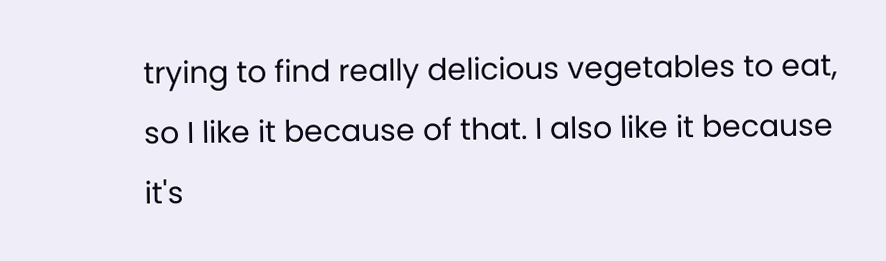trying to find really delicious vegetables to eat, so I like it because of that. I also like it because it's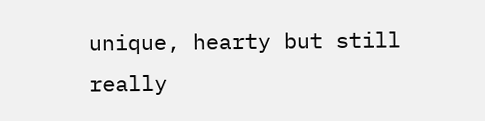unique, hearty but still really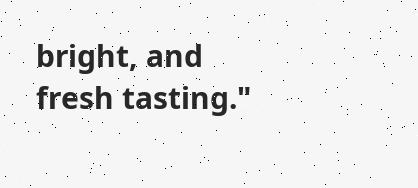bright, and fresh tasting."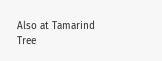Also at Tamarind Tree